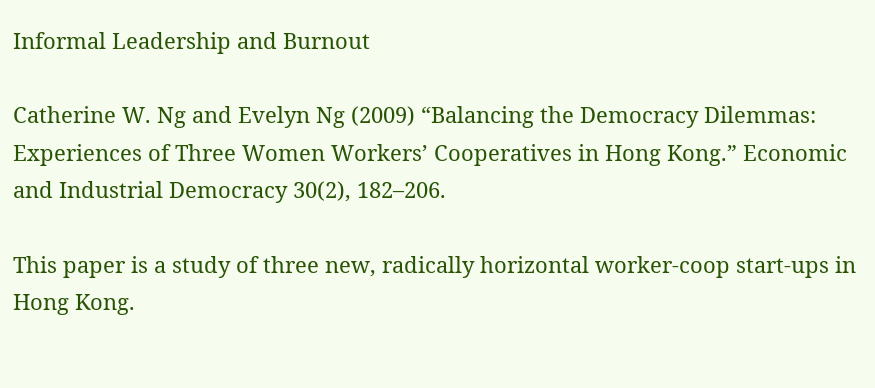Informal Leadership and Burnout

Catherine W. Ng and Evelyn Ng (2009) “Balancing the Democracy Dilemmas: Experiences of Three Women Workers’ Cooperatives in Hong Kong.” Economic and Industrial Democracy 30(2), 182–206.

This paper is a study of three new, radically horizontal worker-coop start-ups in Hong Kong.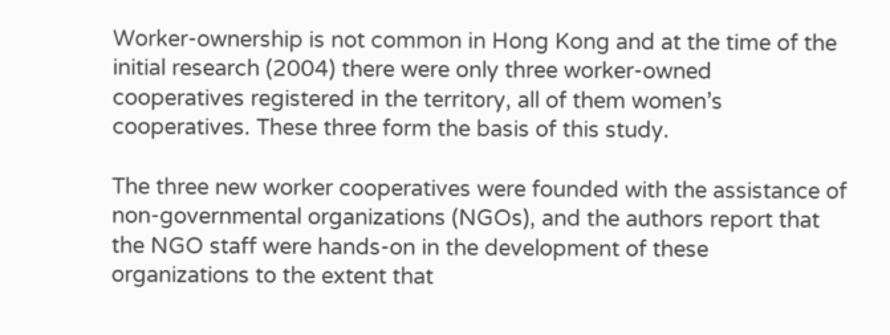Worker-ownership is not common in Hong Kong and at the time of the initial research (2004) there were only three worker-owned cooperatives registered in the territory, all of them women’s cooperatives. These three form the basis of this study.

The three new worker cooperatives were founded with the assistance of non-governmental organizations (NGOs), and the authors report that the NGO staff were hands-on in the development of these organizations to the extent that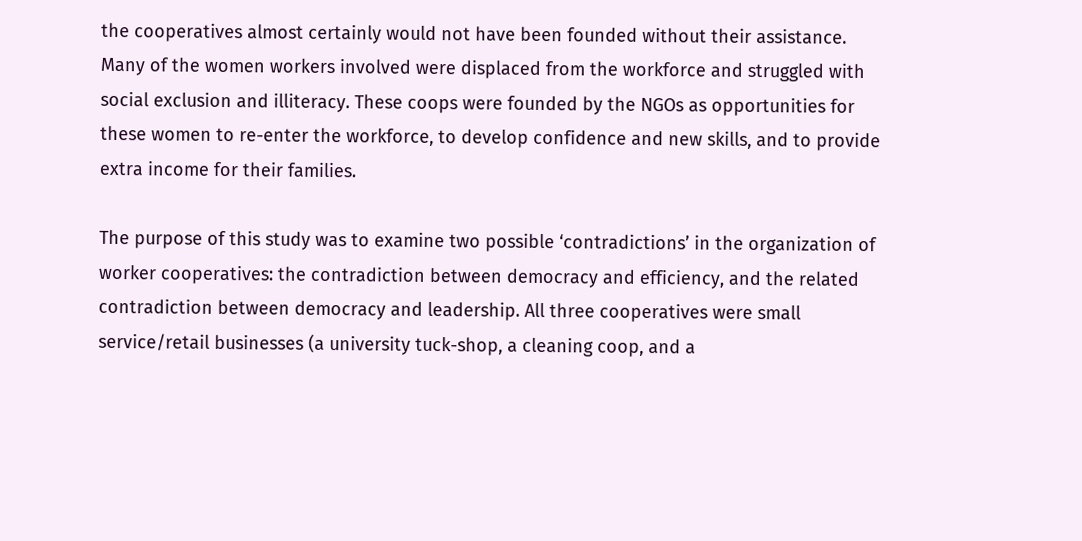the cooperatives almost certainly would not have been founded without their assistance. Many of the women workers involved were displaced from the workforce and struggled with social exclusion and illiteracy. These coops were founded by the NGOs as opportunities for these women to re-enter the workforce, to develop confidence and new skills, and to provide extra income for their families.

The purpose of this study was to examine two possible ‘contradictions’ in the organization of worker cooperatives: the contradiction between democracy and efficiency, and the related contradiction between democracy and leadership. All three cooperatives were small service/retail businesses (a university tuck-shop, a cleaning coop, and a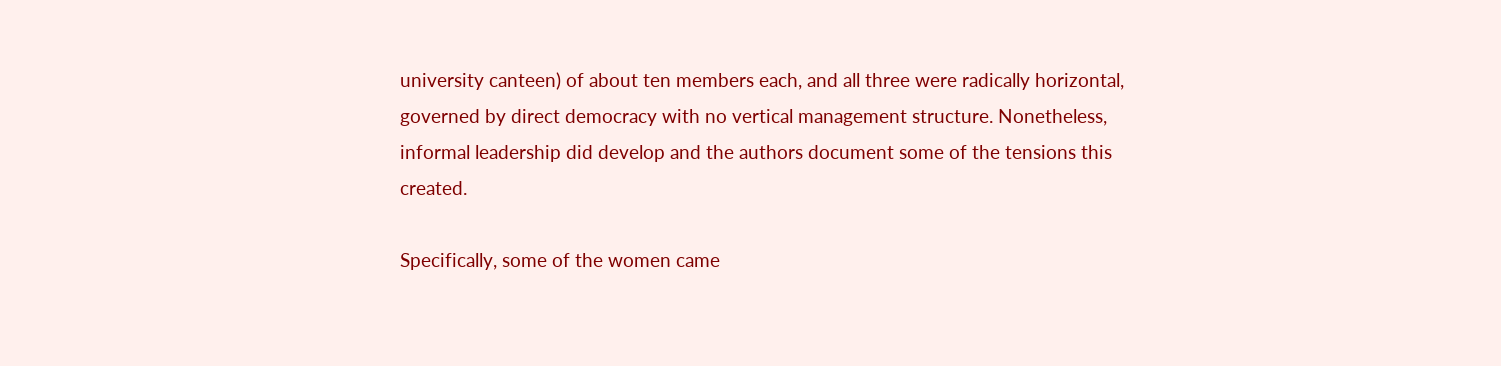university canteen) of about ten members each, and all three were radically horizontal, governed by direct democracy with no vertical management structure. Nonetheless, informal leadership did develop and the authors document some of the tensions this created.

Specifically, some of the women came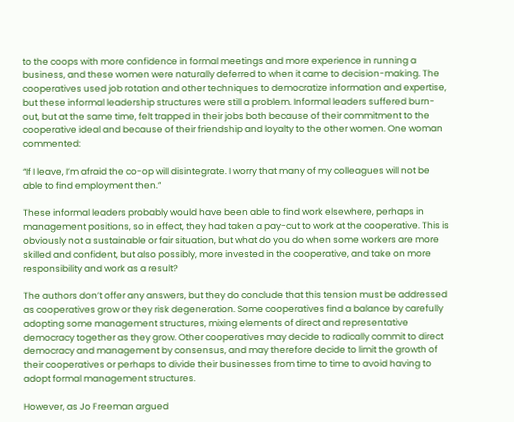to the coops with more confidence in formal meetings and more experience in running a business, and these women were naturally deferred to when it came to decision-making. The cooperatives used job rotation and other techniques to democratize information and expertise, but these informal leadership structures were still a problem. Informal leaders suffered burn-out, but at the same time, felt trapped in their jobs both because of their commitment to the cooperative ideal and because of their friendship and loyalty to the other women. One woman commented:

“If I leave, I’m afraid the co-op will disintegrate. I worry that many of my colleagues will not be able to find employment then.”

These informal leaders probably would have been able to find work elsewhere, perhaps in management positions, so in effect, they had taken a pay-cut to work at the cooperative. This is obviously not a sustainable or fair situation, but what do you do when some workers are more skilled and confident, but also possibly, more invested in the cooperative, and take on more responsibility and work as a result?

The authors don’t offer any answers, but they do conclude that this tension must be addressed as cooperatives grow or they risk degeneration. Some cooperatives find a balance by carefully adopting some management structures, mixing elements of direct and representative democracy together as they grow. Other cooperatives may decide to radically commit to direct democracy and management by consensus, and may therefore decide to limit the growth of their cooperatives or perhaps to divide their businesses from time to time to avoid having to adopt formal management structures.

However, as Jo Freeman argued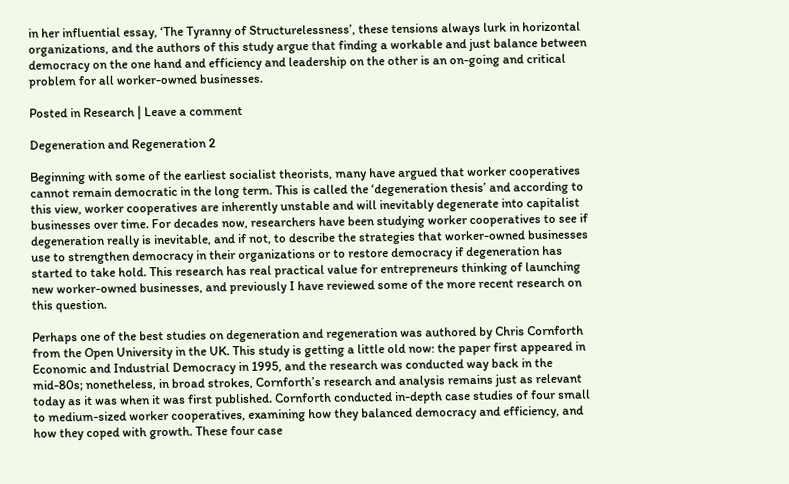in her influential essay, ‘The Tyranny of Structurelessness’, these tensions always lurk in horizontal organizations, and the authors of this study argue that finding a workable and just balance between democracy on the one hand and efficiency and leadership on the other is an on-going and critical problem for all worker-owned businesses.

Posted in Research | Leave a comment

Degeneration and Regeneration 2

Beginning with some of the earliest socialist theorists, many have argued that worker cooperatives cannot remain democratic in the long term. This is called the ‘degeneration thesis’ and according to this view, worker cooperatives are inherently unstable and will inevitably degenerate into capitalist businesses over time. For decades now, researchers have been studying worker cooperatives to see if degeneration really is inevitable, and if not, to describe the strategies that worker-owned businesses use to strengthen democracy in their organizations or to restore democracy if degeneration has started to take hold. This research has real practical value for entrepreneurs thinking of launching new worker-owned businesses, and previously I have reviewed some of the more recent research on this question.

Perhaps one of the best studies on degeneration and regeneration was authored by Chris Cornforth from the Open University in the UK. This study is getting a little old now: the paper first appeared in Economic and Industrial Democracy in 1995, and the research was conducted way back in the mid-80s; nonetheless, in broad strokes, Cornforth’s research and analysis remains just as relevant today as it was when it was first published. Cornforth conducted in-depth case studies of four small to medium-sized worker cooperatives, examining how they balanced democracy and efficiency, and how they coped with growth. These four case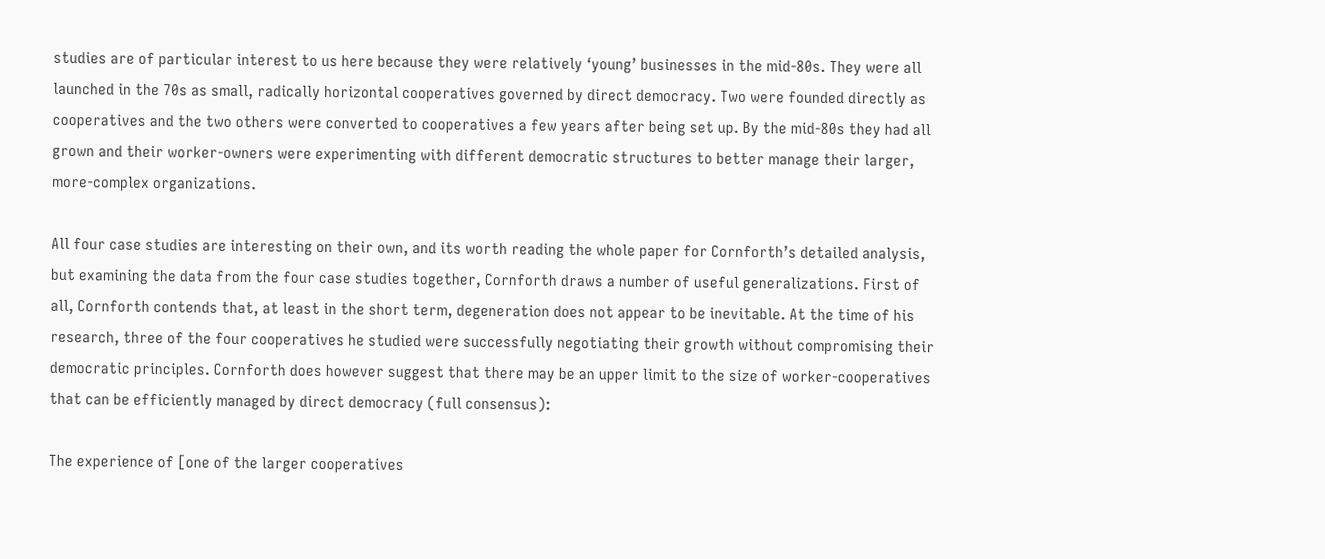studies are of particular interest to us here because they were relatively ‘young’ businesses in the mid-80s. They were all launched in the 70s as small, radically horizontal cooperatives governed by direct democracy. Two were founded directly as cooperatives and the two others were converted to cooperatives a few years after being set up. By the mid-80s they had all grown and their worker-owners were experimenting with different democratic structures to better manage their larger, more-complex organizations.

All four case studies are interesting on their own, and its worth reading the whole paper for Cornforth’s detailed analysis, but examining the data from the four case studies together, Cornforth draws a number of useful generalizations. First of all, Cornforth contends that, at least in the short term, degeneration does not appear to be inevitable. At the time of his research, three of the four cooperatives he studied were successfully negotiating their growth without compromising their democratic principles. Cornforth does however suggest that there may be an upper limit to the size of worker-cooperatives that can be efficiently managed by direct democracy (full consensus):

The experience of [one of the larger cooperatives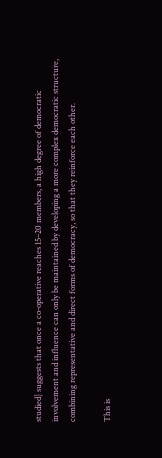studied] suggests that once a co-operative reaches 15–20 members, a high degree of democratic involvement and influence can only be maintained by developing a more complex democratic structure, combining representative and direct forms of democracy, so that they reinforce each other.

This is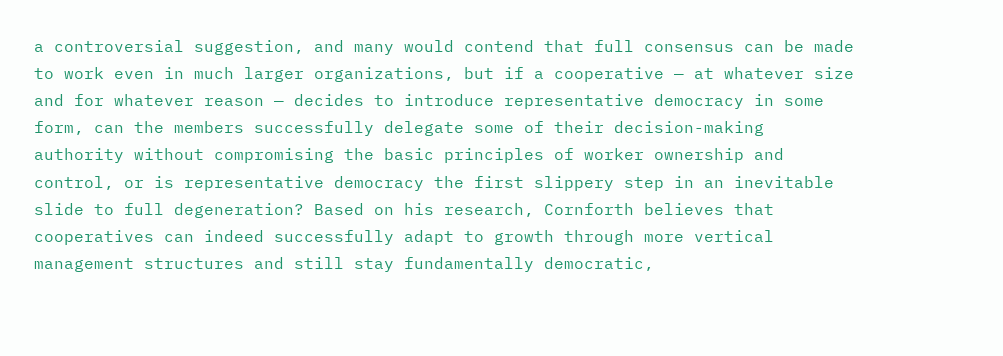a controversial suggestion, and many would contend that full consensus can be made to work even in much larger organizations, but if a cooperative — at whatever size and for whatever reason — decides to introduce representative democracy in some form, can the members successfully delegate some of their decision-making authority without compromising the basic principles of worker ownership and control, or is representative democracy the first slippery step in an inevitable slide to full degeneration? Based on his research, Cornforth believes that cooperatives can indeed successfully adapt to growth through more vertical management structures and still stay fundamentally democratic,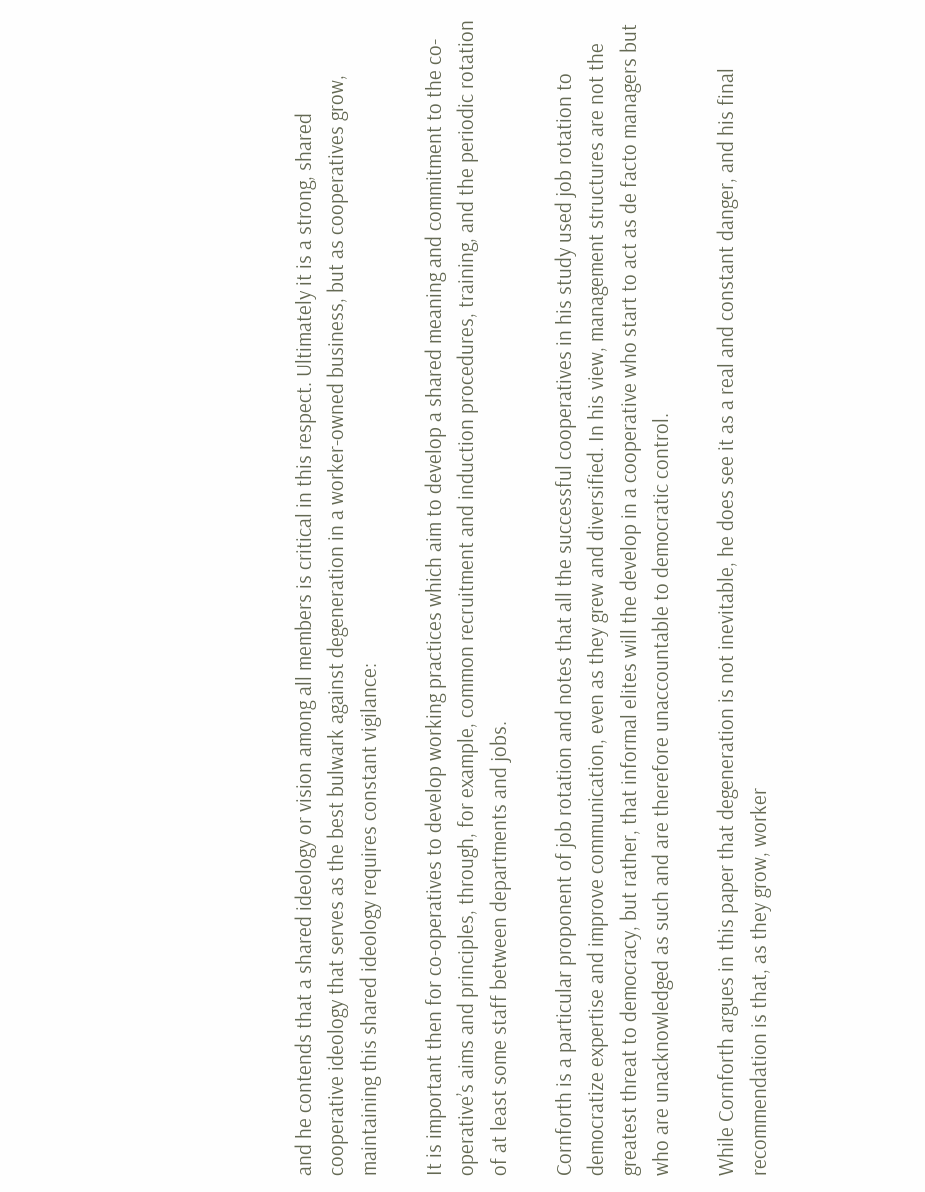and he contends that a shared ideology or vision among all members is critical in this respect. Ultimately it is a strong, shared cooperative ideology that serves as the best bulwark against degeneration in a worker-owned business, but as cooperatives grow, maintaining this shared ideology requires constant vigilance:

It is important then for co-operatives to develop working practices which aim to develop a shared meaning and commitment to the co-operative’s aims and principles, through, for example, common recruitment and induction procedures, training, and the periodic rotation of at least some staff between departments and jobs.

Cornforth is a particular proponent of job rotation and notes that all the successful cooperatives in his study used job rotation to democratize expertise and improve communication, even as they grew and diversified. In his view, management structures are not the greatest threat to democracy, but rather, that informal elites will the develop in a cooperative who start to act as de facto managers but who are unacknowledged as such and are therefore unaccountable to democratic control.

While Cornforth argues in this paper that degeneration is not inevitable, he does see it as a real and constant danger, and his final recommendation is that, as they grow, worker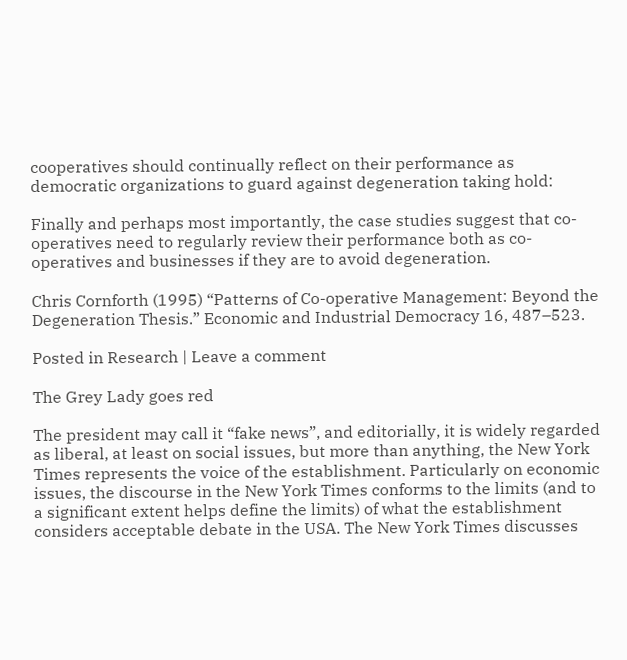cooperatives should continually reflect on their performance as democratic organizations to guard against degeneration taking hold:

Finally and perhaps most importantly, the case studies suggest that co-operatives need to regularly review their performance both as co-operatives and businesses if they are to avoid degeneration.

Chris Cornforth (1995) “Patterns of Co-operative Management: Beyond the Degeneration Thesis.” Economic and Industrial Democracy 16, 487–523.

Posted in Research | Leave a comment

The Grey Lady goes red

The president may call it “fake news”, and editorially, it is widely regarded as liberal, at least on social issues, but more than anything, the New York Times represents the voice of the establishment. Particularly on economic issues, the discourse in the New York Times conforms to the limits (and to a significant extent helps define the limits) of what the establishment considers acceptable debate in the USA. The New York Times discusses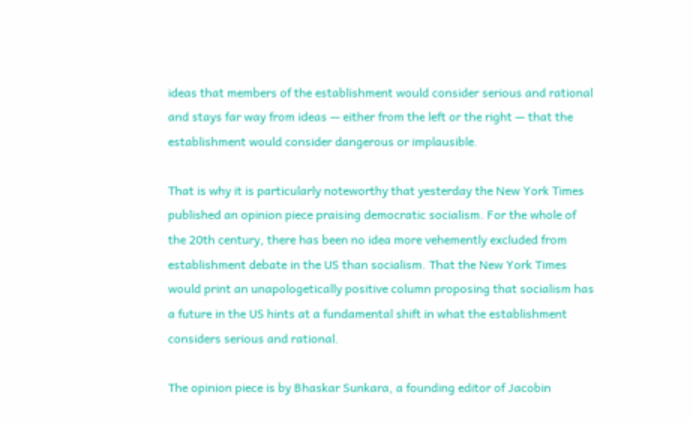ideas that members of the establishment would consider serious and rational and stays far way from ideas — either from the left or the right — that the establishment would consider dangerous or implausible.

That is why it is particularly noteworthy that yesterday the New York Times published an opinion piece praising democratic socialism. For the whole of the 20th century, there has been no idea more vehemently excluded from establishment debate in the US than socialism. That the New York Times would print an unapologetically positive column proposing that socialism has a future in the US hints at a fundamental shift in what the establishment considers serious and rational.

The opinion piece is by Bhaskar Sunkara, a founding editor of Jacobin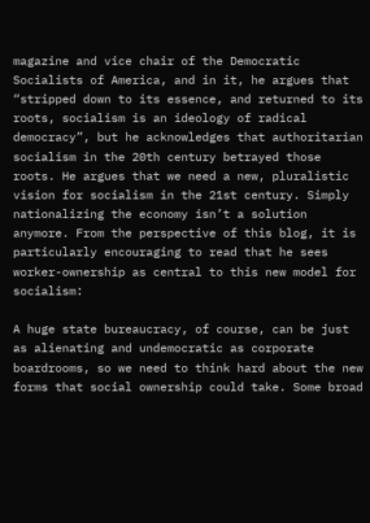magazine and vice chair of the Democratic Socialists of America, and in it, he argues that “stripped down to its essence, and returned to its roots, socialism is an ideology of radical democracy”, but he acknowledges that authoritarian socialism in the 20th century betrayed those roots. He argues that we need a new, pluralistic vision for socialism in the 21st century. Simply nationalizing the economy isn’t a solution anymore. From the perspective of this blog, it is particularly encouraging to read that he sees worker-ownership as central to this new model for socialism:

A huge state bureaucracy, of course, can be just as alienating and undemocratic as corporate boardrooms, so we need to think hard about the new forms that social ownership could take. Some broad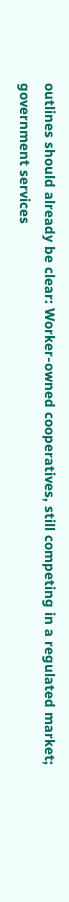outlines should already be clear: Worker-owned cooperatives, still competing in a regulated market; government services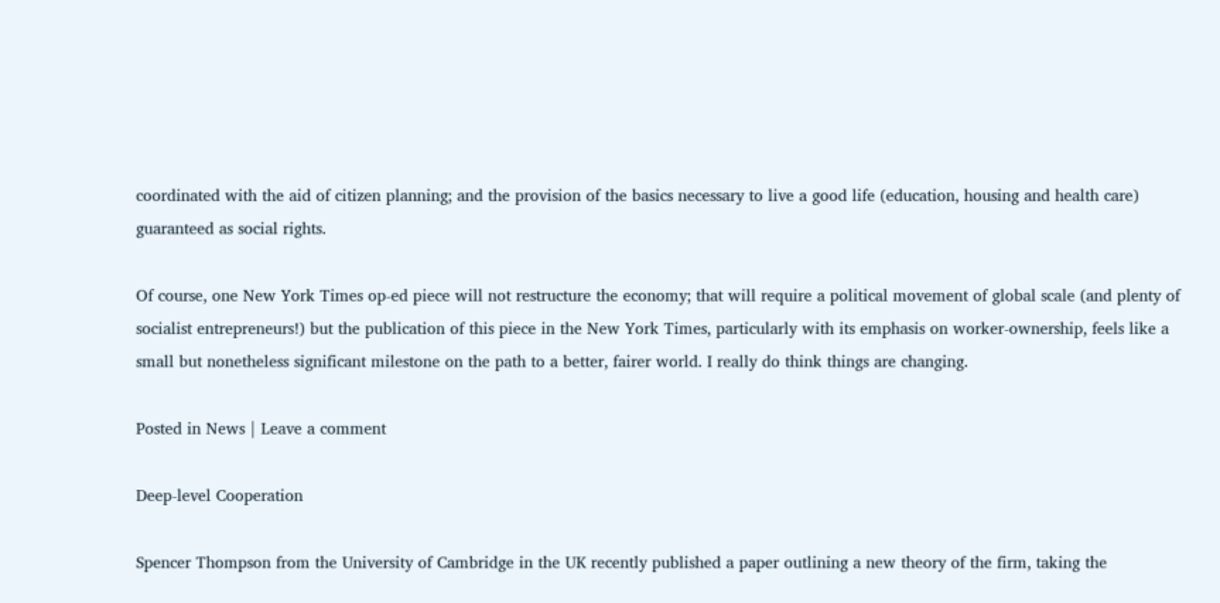coordinated with the aid of citizen planning; and the provision of the basics necessary to live a good life (education, housing and health care) guaranteed as social rights.

Of course, one New York Times op-ed piece will not restructure the economy; that will require a political movement of global scale (and plenty of socialist entrepreneurs!) but the publication of this piece in the New York Times, particularly with its emphasis on worker-ownership, feels like a small but nonetheless significant milestone on the path to a better, fairer world. I really do think things are changing.

Posted in News | Leave a comment

Deep-level Cooperation

Spencer Thompson from the University of Cambridge in the UK recently published a paper outlining a new theory of the firm, taking the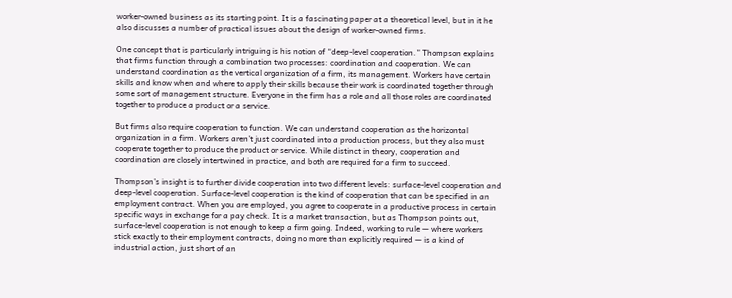worker-owned business as its starting point. It is a fascinating paper at a theoretical level, but in it he also discusses a number of practical issues about the design of worker-owned firms.

One concept that is particularly intriguing is his notion of “deep-level cooperation.” Thompson explains that firms function through a combination two processes: coordination and cooperation. We can understand coordination as the vertical organization of a firm, its management. Workers have certain skills and know when and where to apply their skills because their work is coordinated together through some sort of management structure. Everyone in the firm has a role and all those roles are coordinated together to produce a product or a service.

But firms also require cooperation to function. We can understand cooperation as the horizontal organization in a firm. Workers aren’t just coordinated into a production process, but they also must cooperate together to produce the product or service. While distinct in theory, cooperation and coordination are closely intertwined in practice, and both are required for a firm to succeed.

Thompson’s insight is to further divide cooperation into two different levels: surface-level cooperation and deep-level cooperation. Surface-level cooperation is the kind of cooperation that can be specified in an employment contract. When you are employed, you agree to cooperate in a productive process in certain specific ways in exchange for a pay check. It is a market transaction, but as Thompson points out, surface-level cooperation is not enough to keep a firm going. Indeed, working to rule — where workers stick exactly to their employment contracts, doing no more than explicitly required — is a kind of industrial action, just short of an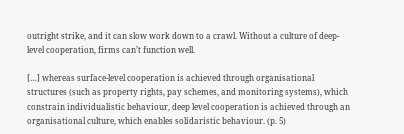outright strike, and it can slow work down to a crawl. Without a culture of deep-level cooperation, firms can’t function well.

[…] whereas surface-level cooperation is achieved through organisational structures (such as property rights, pay schemes, and monitoring systems), which constrain individualistic behaviour, deep level cooperation is achieved through an organisational culture, which enables solidaristic behaviour. (p. 5)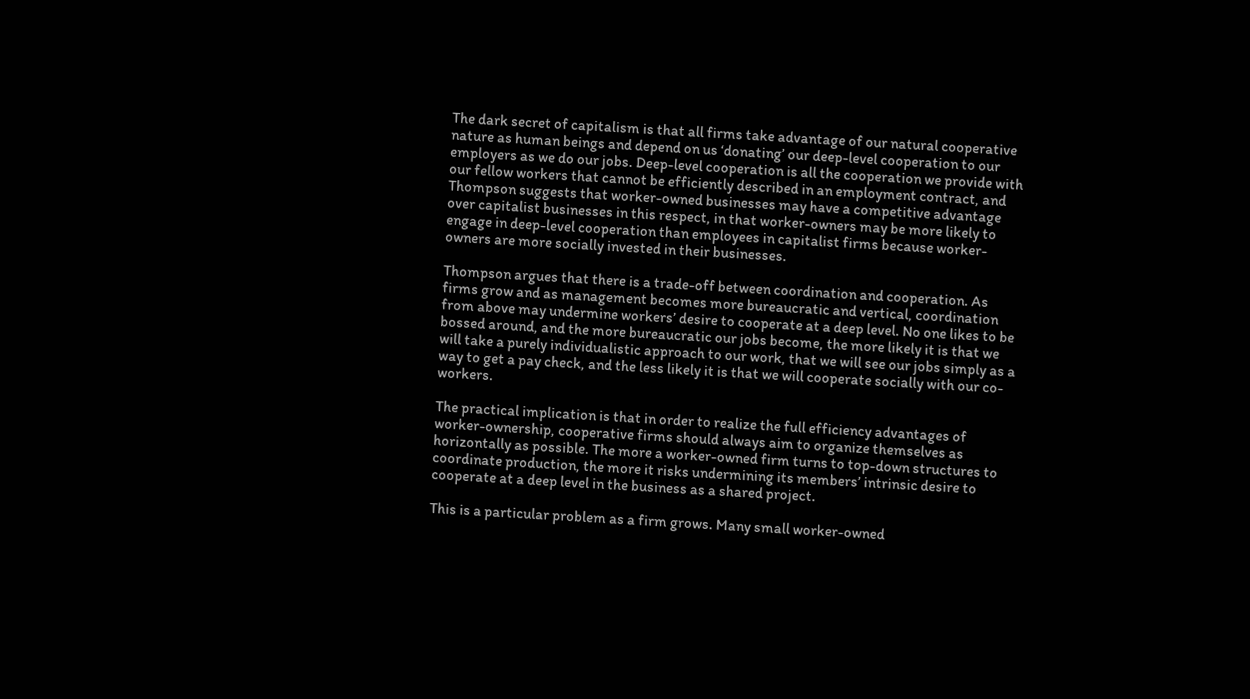The dark secret of capitalism is that all firms take advantage of our natural cooperative nature as human beings and depend on us ‘donating’ our deep-level cooperation to our employers as we do our jobs. Deep-level cooperation is all the cooperation we provide with our fellow workers that cannot be efficiently described in an employment contract, and Thompson suggests that worker-owned businesses may have a competitive advantage over capitalist businesses in this respect, in that worker-owners may be more likely to engage in deep-level cooperation than employees in capitalist firms because worker-owners are more socially invested in their businesses.

Thompson argues that there is a trade-off between coordination and cooperation. As firms grow and as management becomes more bureaucratic and vertical, coordination from above may undermine workers’ desire to cooperate at a deep level. No one likes to be bossed around, and the more bureaucratic our jobs become, the more likely it is that we will take a purely individualistic approach to our work, that we will see our jobs simply as a way to get a pay check, and the less likely it is that we will cooperate socially with our co-workers.

The practical implication is that in order to realize the full efficiency advantages of worker-ownership, cooperative firms should always aim to organize themselves as horizontally as possible. The more a worker-owned firm turns to top-down structures to coordinate production, the more it risks undermining its members’ intrinsic desire to cooperate at a deep level in the business as a shared project.

This is a particular problem as a firm grows. Many small worker-owned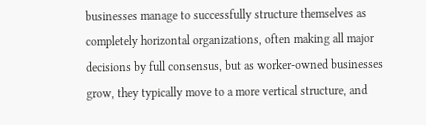businesses manage to successfully structure themselves as completely horizontal organizations, often making all major decisions by full consensus, but as worker-owned businesses grow, they typically move to a more vertical structure, and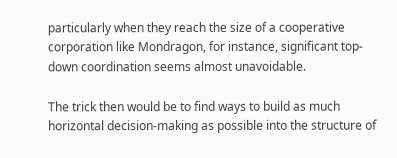particularly when they reach the size of a cooperative corporation like Mondragon, for instance, significant top-down coordination seems almost unavoidable.

The trick then would be to find ways to build as much horizontal decision-making as possible into the structure of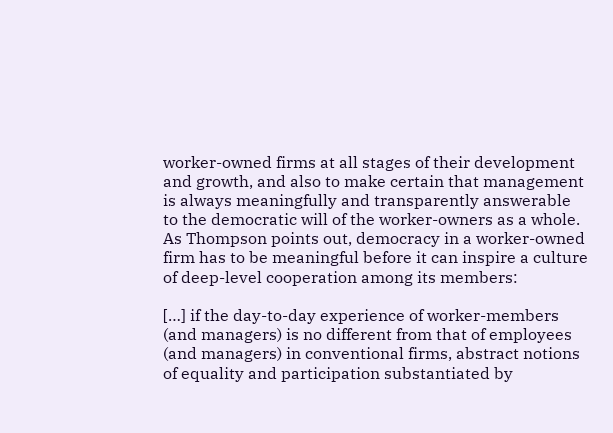worker-owned firms at all stages of their development and growth, and also to make certain that management is always meaningfully and transparently answerable to the democratic will of the worker-owners as a whole. As Thompson points out, democracy in a worker-owned firm has to be meaningful before it can inspire a culture of deep-level cooperation among its members:

[…] if the day-to-day experience of worker-members (and managers) is no different from that of employees (and managers) in conventional firms, abstract notions of equality and participation substantiated by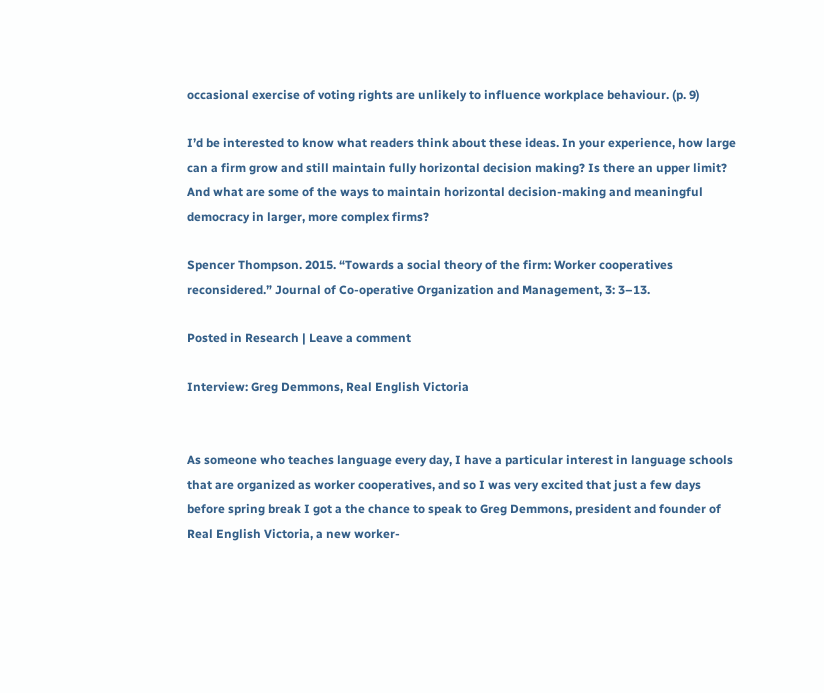occasional exercise of voting rights are unlikely to influence workplace behaviour. (p. 9)

I’d be interested to know what readers think about these ideas. In your experience, how large can a firm grow and still maintain fully horizontal decision making? Is there an upper limit? And what are some of the ways to maintain horizontal decision-making and meaningful democracy in larger, more complex firms?

Spencer Thompson. 2015. “Towards a social theory of the firm: Worker cooperatives reconsidered.” Journal of Co-operative Organization and Management, 3: 3–13.

Posted in Research | Leave a comment

Interview: Greg Demmons, Real English Victoria


As someone who teaches language every day, I have a particular interest in language schools that are organized as worker cooperatives, and so I was very excited that just a few days before spring break I got a the chance to speak to Greg Demmons, president and founder of Real English Victoria, a new worker-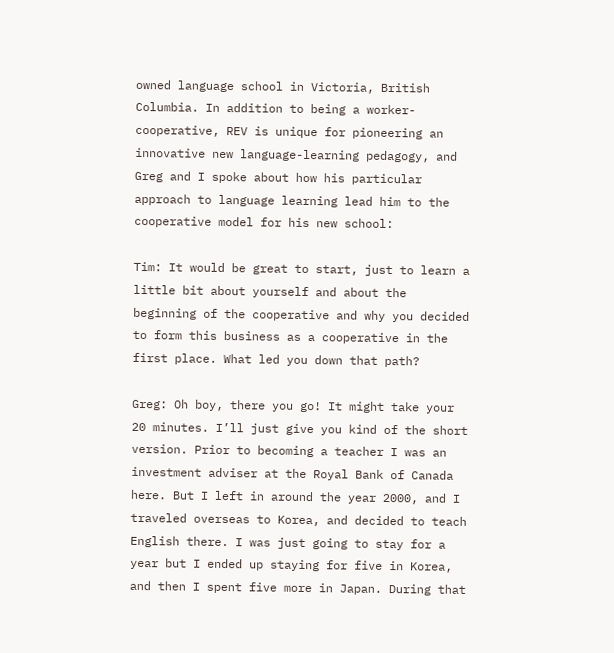owned language school in Victoria, British Columbia. In addition to being a worker-cooperative, REV is unique for pioneering an innovative new language-learning pedagogy, and Greg and I spoke about how his particular approach to language learning lead him to the cooperative model for his new school:

Tim: It would be great to start, just to learn a little bit about yourself and about the beginning of the cooperative and why you decided to form this business as a cooperative in the first place. What led you down that path?

Greg: Oh boy, there you go! It might take your 20 minutes. I’ll just give you kind of the short version. Prior to becoming a teacher I was an investment adviser at the Royal Bank of Canada here. But I left in around the year 2000, and I traveled overseas to Korea, and decided to teach English there. I was just going to stay for a year but I ended up staying for five in Korea, and then I spent five more in Japan. During that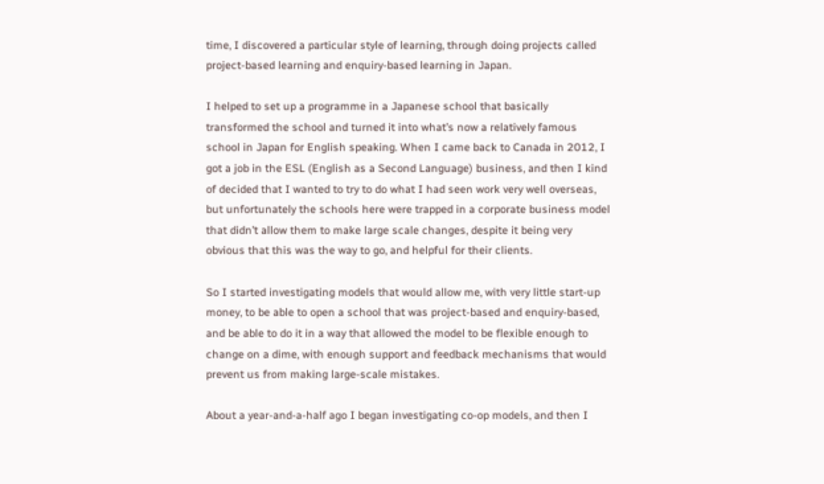time, I discovered a particular style of learning, through doing projects called project-based learning and enquiry-based learning in Japan.

I helped to set up a programme in a Japanese school that basically transformed the school and turned it into what’s now a relatively famous school in Japan for English speaking. When I came back to Canada in 2012, I got a job in the ESL (English as a Second Language) business, and then I kind of decided that I wanted to try to do what I had seen work very well overseas, but unfortunately the schools here were trapped in a corporate business model that didn’t allow them to make large scale changes, despite it being very obvious that this was the way to go, and helpful for their clients.

So I started investigating models that would allow me, with very little start-up money, to be able to open a school that was project-based and enquiry-based, and be able to do it in a way that allowed the model to be flexible enough to change on a dime, with enough support and feedback mechanisms that would prevent us from making large-scale mistakes.

About a year-and-a-half ago I began investigating co-op models, and then I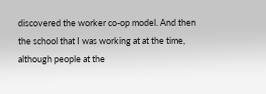discovered the worker co-op model. And then the school that I was working at at the time, although people at the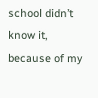school didn’t know it, because of my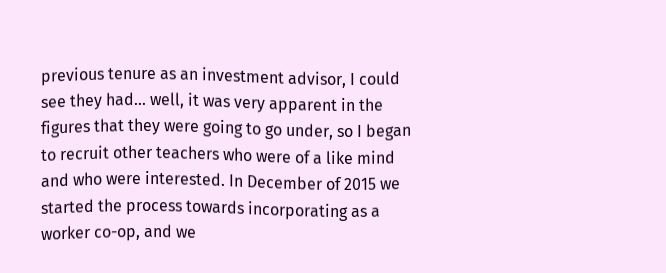previous tenure as an investment advisor, I could see they had… well, it was very apparent in the figures that they were going to go under, so I began to recruit other teachers who were of a like mind and who were interested. In December of 2015 we started the process towards incorporating as a worker co-op, and we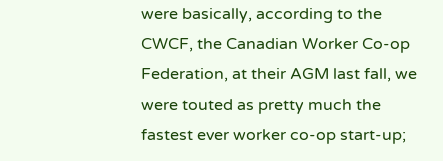were basically, according to the CWCF, the Canadian Worker Co-op Federation, at their AGM last fall, we were touted as pretty much the fastest ever worker co-op start-up;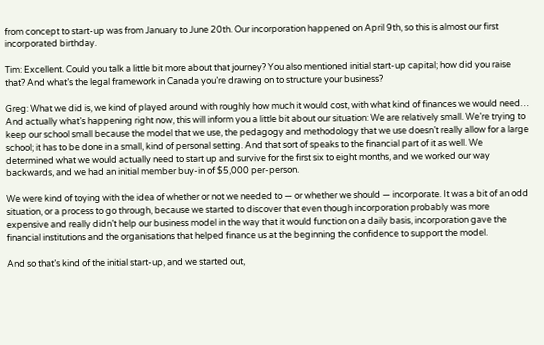from concept to start-up was from January to June 20th. Our incorporation happened on April 9th, so this is almost our first incorporated birthday.

Tim: Excellent. Could you talk a little bit more about that journey? You also mentioned initial start-up capital; how did you raise that? And what’s the legal framework in Canada you’re drawing on to structure your business?

Greg: What we did is, we kind of played around with roughly how much it would cost, with what kind of finances we would need… And actually what’s happening right now, this will inform you a little bit about our situation: We are relatively small. We’re trying to keep our school small because the model that we use, the pedagogy and methodology that we use doesn’t really allow for a large school; it has to be done in a small, kind of personal setting. And that sort of speaks to the financial part of it as well. We determined what we would actually need to start up and survive for the first six to eight months, and we worked our way backwards, and we had an initial member buy-in of $5,000 per-person.

We were kind of toying with the idea of whether or not we needed to — or whether we should — incorporate. It was a bit of an odd situation, or a process to go through, because we started to discover that even though incorporation probably was more expensive and really didn’t help our business model in the way that it would function on a daily basis, incorporation gave the financial institutions and the organisations that helped finance us at the beginning the confidence to support the model.

And so that’s kind of the initial start-up, and we started out,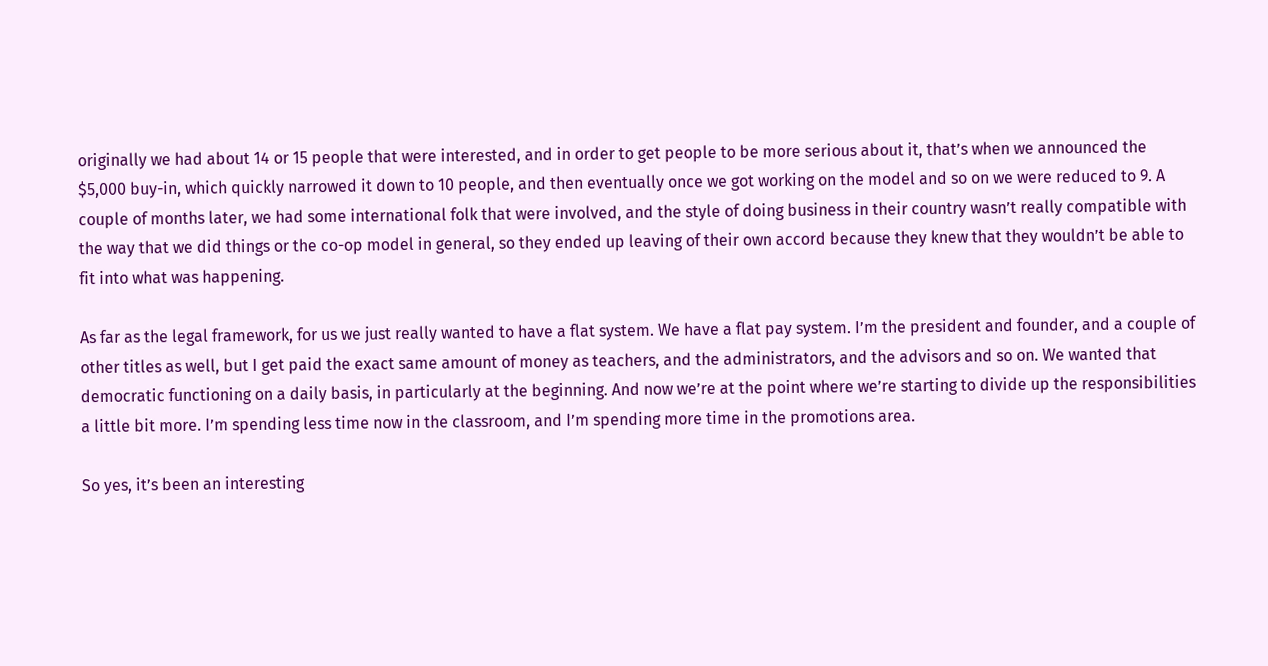originally we had about 14 or 15 people that were interested, and in order to get people to be more serious about it, that’s when we announced the $5,000 buy-in, which quickly narrowed it down to 10 people, and then eventually once we got working on the model and so on we were reduced to 9. A couple of months later, we had some international folk that were involved, and the style of doing business in their country wasn’t really compatible with the way that we did things or the co-op model in general, so they ended up leaving of their own accord because they knew that they wouldn’t be able to fit into what was happening.

As far as the legal framework, for us we just really wanted to have a flat system. We have a flat pay system. I’m the president and founder, and a couple of other titles as well, but I get paid the exact same amount of money as teachers, and the administrators, and the advisors and so on. We wanted that democratic functioning on a daily basis, in particularly at the beginning. And now we’re at the point where we’re starting to divide up the responsibilities a little bit more. I’m spending less time now in the classroom, and I’m spending more time in the promotions area.

So yes, it’s been an interesting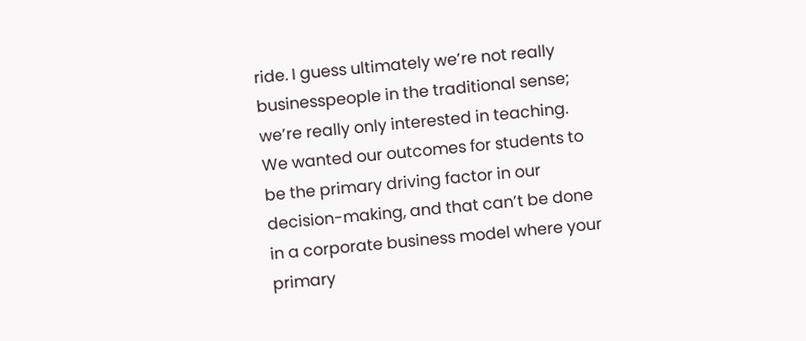ride. I guess ultimately we’re not really businesspeople in the traditional sense; we’re really only interested in teaching. We wanted our outcomes for students to be the primary driving factor in our decision-making, and that can’t be done in a corporate business model where your primary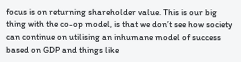focus is on returning shareholder value. This is our big thing with the co-op model, is that we don’t see how society can continue on utilising an inhumane model of success based on GDP and things like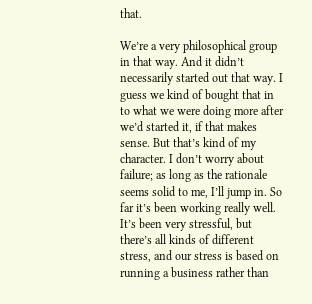that.

We’re a very philosophical group in that way. And it didn’t necessarily started out that way. I guess we kind of bought that in to what we were doing more after we’d started it, if that makes sense. But that’s kind of my character. I don’t worry about failure; as long as the rationale seems solid to me, I’ll jump in. So far it’s been working really well. It’s been very stressful, but there’s all kinds of different stress, and our stress is based on running a business rather than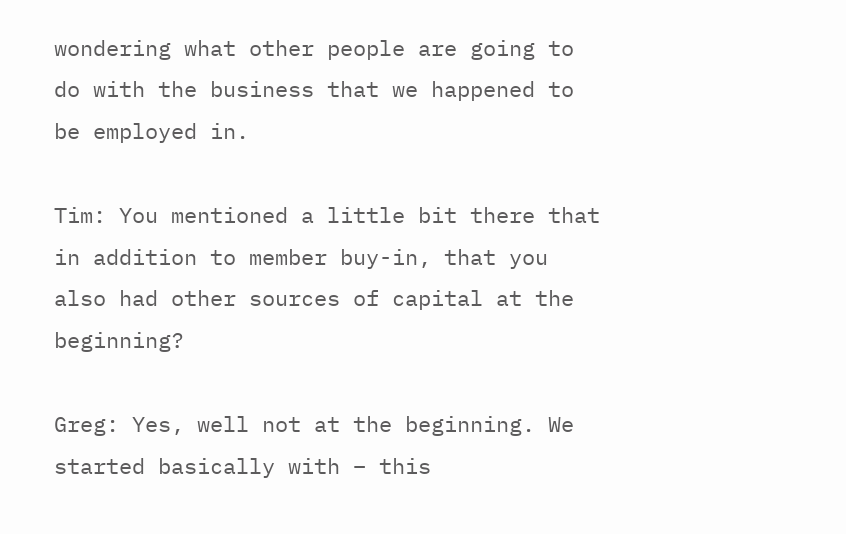wondering what other people are going to do with the business that we happened to be employed in.

Tim: You mentioned a little bit there that in addition to member buy-in, that you also had other sources of capital at the beginning?

Greg: Yes, well not at the beginning. We started basically with – this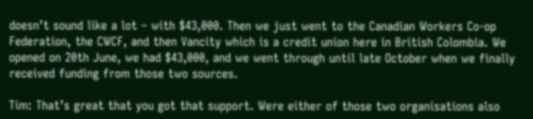doesn’t sound like a lot – with $43,000. Then we just went to the Canadian Workers Co-op Federation, the CWCF, and then Vancity which is a credit union here in British Colombia. We opened on 20th June, we had $43,000, and we went through until late October when we finally received funding from those two sources.

Tim: That’s great that you got that support. Were either of those two organisations also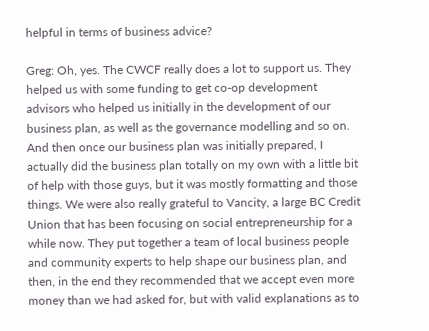helpful in terms of business advice?

Greg: Oh, yes. The CWCF really does a lot to support us. They helped us with some funding to get co-op development advisors who helped us initially in the development of our business plan, as well as the governance modelling and so on. And then once our business plan was initially prepared, I actually did the business plan totally on my own with a little bit of help with those guys, but it was mostly formatting and those things. We were also really grateful to Vancity, a large BC Credit Union that has been focusing on social entrepreneurship for a while now. They put together a team of local business people and community experts to help shape our business plan, and then, in the end they recommended that we accept even more money than we had asked for, but with valid explanations as to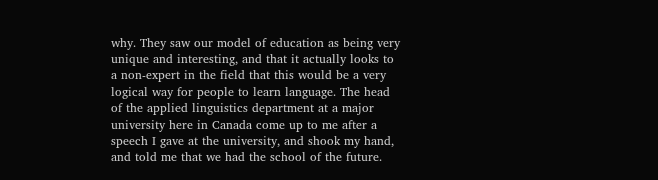why. They saw our model of education as being very unique and interesting, and that it actually looks to a non-expert in the field that this would be a very logical way for people to learn language. The head of the applied linguistics department at a major university here in Canada come up to me after a speech I gave at the university, and shook my hand, and told me that we had the school of the future.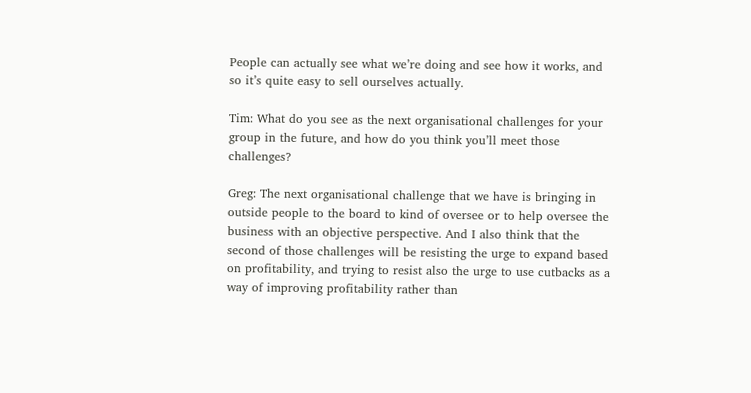People can actually see what we’re doing and see how it works, and so it’s quite easy to sell ourselves actually.

Tim: What do you see as the next organisational challenges for your group in the future, and how do you think you’ll meet those challenges?

Greg: The next organisational challenge that we have is bringing in outside people to the board to kind of oversee or to help oversee the business with an objective perspective. And I also think that the second of those challenges will be resisting the urge to expand based on profitability, and trying to resist also the urge to use cutbacks as a way of improving profitability rather than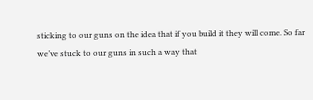sticking to our guns on the idea that if you build it they will come. So far we’ve stuck to our guns in such a way that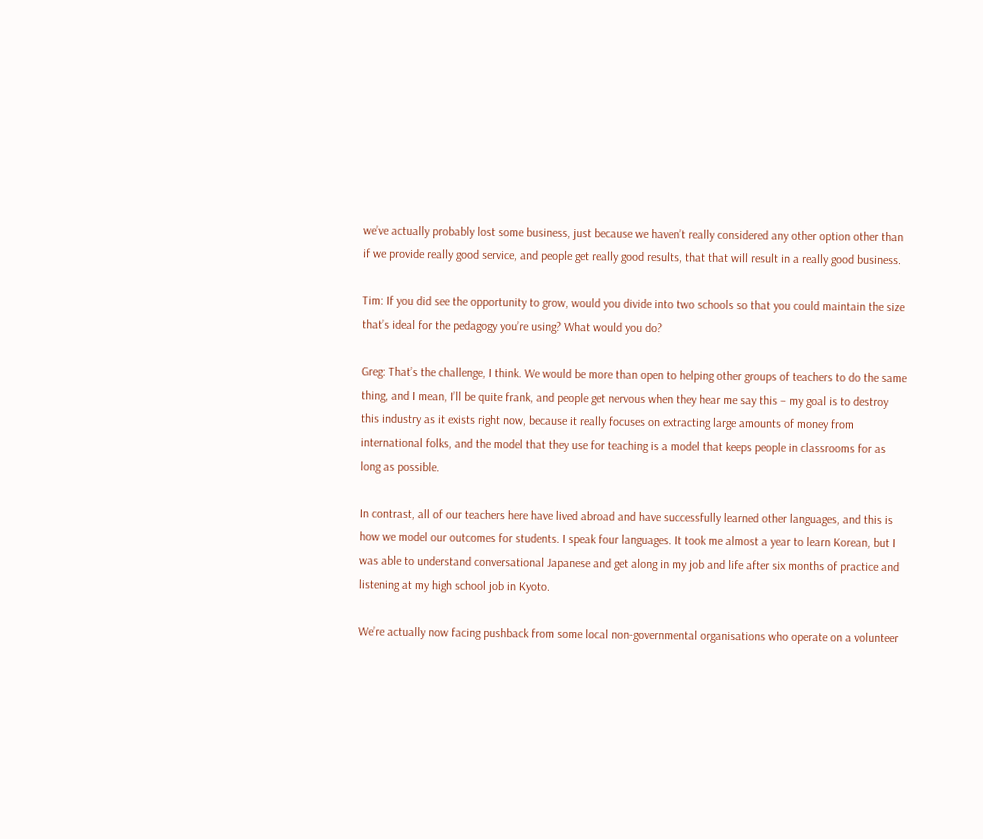we’ve actually probably lost some business, just because we haven’t really considered any other option other than if we provide really good service, and people get really good results, that that will result in a really good business.

Tim: If you did see the opportunity to grow, would you divide into two schools so that you could maintain the size that’s ideal for the pedagogy you’re using? What would you do?

Greg: That’s the challenge, I think. We would be more than open to helping other groups of teachers to do the same thing, and I mean, I’ll be quite frank, and people get nervous when they hear me say this – my goal is to destroy this industry as it exists right now, because it really focuses on extracting large amounts of money from international folks, and the model that they use for teaching is a model that keeps people in classrooms for as long as possible.

In contrast, all of our teachers here have lived abroad and have successfully learned other languages, and this is how we model our outcomes for students. I speak four languages. It took me almost a year to learn Korean, but I was able to understand conversational Japanese and get along in my job and life after six months of practice and listening at my high school job in Kyoto.

We’re actually now facing pushback from some local non-governmental organisations who operate on a volunteer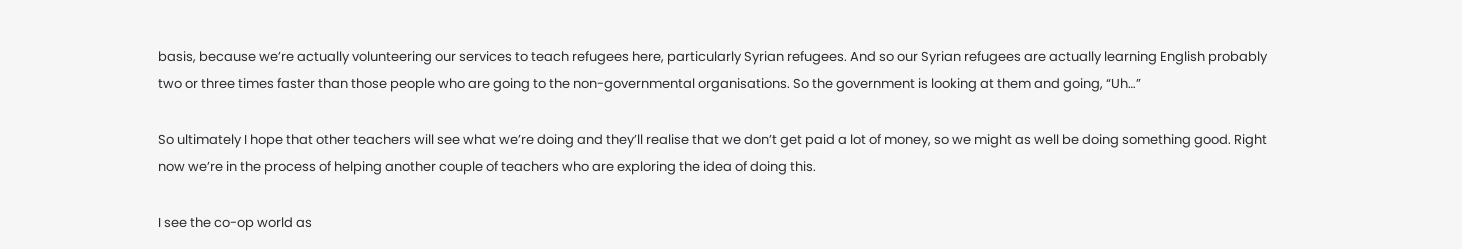basis, because we’re actually volunteering our services to teach refugees here, particularly Syrian refugees. And so our Syrian refugees are actually learning English probably two or three times faster than those people who are going to the non-governmental organisations. So the government is looking at them and going, “Uh…”

So ultimately I hope that other teachers will see what we’re doing and they’ll realise that we don’t get paid a lot of money, so we might as well be doing something good. Right now we’re in the process of helping another couple of teachers who are exploring the idea of doing this.

I see the co-op world as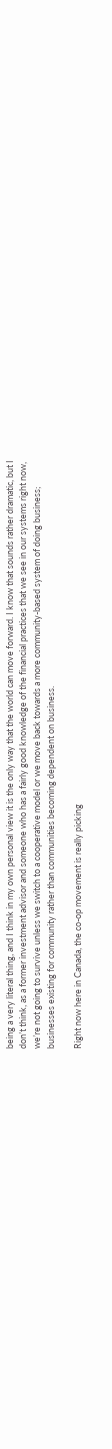being a very literal thing, and I think in my own personal view it is the only way that the world can move forward. I know that sounds rather dramatic, but I don’t think, as a former investment advisor and someone who has a fairly good knowledge of the financial practices that we see in our systems right now, we’re not going to survive unless we switch to a cooperative model or we move back towards a more community-based system of doing business; businesses existing for community rather than communities becoming dependent on business.

Right now here in Canada, the co-op movement is really picking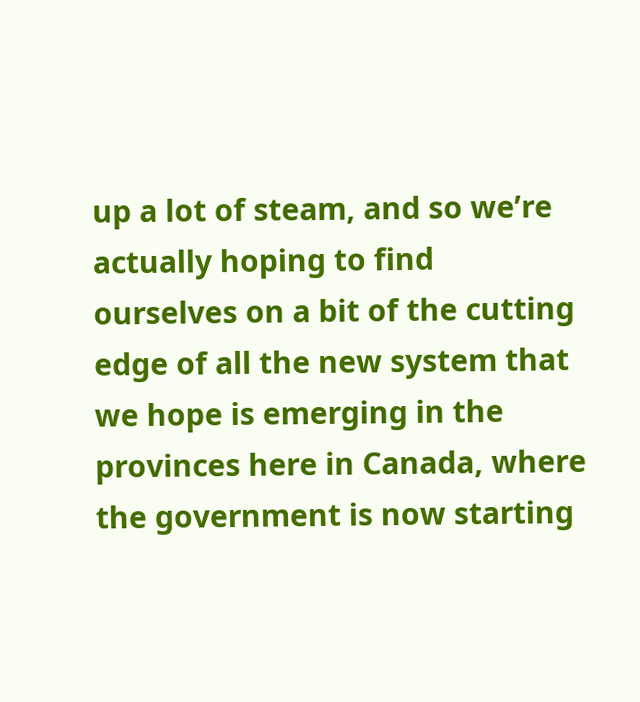up a lot of steam, and so we’re actually hoping to find ourselves on a bit of the cutting edge of all the new system that we hope is emerging in the provinces here in Canada, where the government is now starting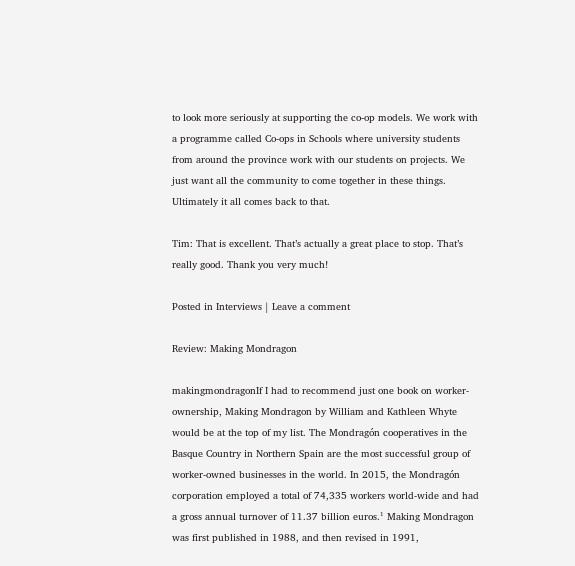to look more seriously at supporting the co-op models. We work with a programme called Co-ops in Schools where university students from around the province work with our students on projects. We just want all the community to come together in these things. Ultimately it all comes back to that.

Tim: That is excellent. That’s actually a great place to stop. That’s really good. Thank you very much!

Posted in Interviews | Leave a comment

Review: Making Mondragon

makingmondragonIf I had to recommend just one book on worker-ownership, Making Mondragon by William and Kathleen Whyte would be at the top of my list. The Mondragón cooperatives in the Basque Country in Northern Spain are the most successful group of worker-owned businesses in the world. In 2015, the Mondragón corporation employed a total of 74,335 workers world-wide and had a gross annual turnover of 11.37 billion euros.¹ Making Mondragon was first published in 1988, and then revised in 1991,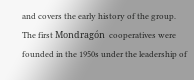and covers the early history of the group. The first Mondragón  cooperatives were founded in the 1950s under the leadership of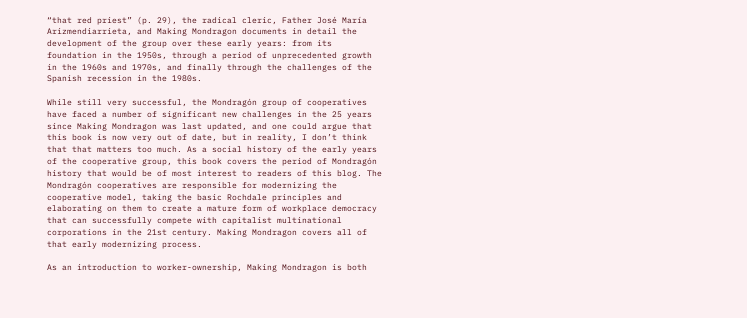“that red priest” (p. 29), the radical cleric, Father José María Arizmendiarrieta, and Making Mondragon documents in detail the development of the group over these early years: from its foundation in the 1950s, through a period of unprecedented growth in the 1960s and 1970s, and finally through the challenges of the Spanish recession in the 1980s.

While still very successful, the Mondragón group of cooperatives have faced a number of significant new challenges in the 25 years since Making Mondragon was last updated, and one could argue that this book is now very out of date, but in reality, I don’t think that that matters too much. As a social history of the early years of the cooperative group, this book covers the period of Mondragón history that would be of most interest to readers of this blog. The Mondragón cooperatives are responsible for modernizing the cooperative model, taking the basic Rochdale principles and elaborating on them to create a mature form of workplace democracy that can successfully compete with capitalist multinational corporations in the 21st century. Making Mondragon covers all of that early modernizing process.

As an introduction to worker-ownership, Making Mondragon is both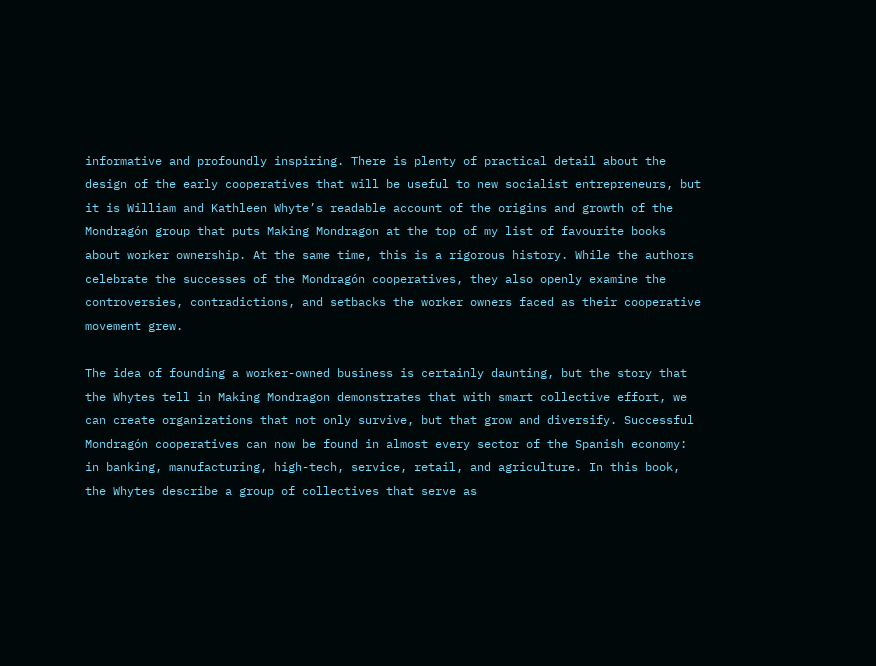informative and profoundly inspiring. There is plenty of practical detail about the design of the early cooperatives that will be useful to new socialist entrepreneurs, but it is William and Kathleen Whyte’s readable account of the origins and growth of the Mondragón group that puts Making Mondragon at the top of my list of favourite books about worker ownership. At the same time, this is a rigorous history. While the authors celebrate the successes of the Mondragón cooperatives, they also openly examine the controversies, contradictions, and setbacks the worker owners faced as their cooperative movement grew.

The idea of founding a worker-owned business is certainly daunting, but the story that the Whytes tell in Making Mondragon demonstrates that with smart collective effort, we can create organizations that not only survive, but that grow and diversify. Successful Mondragón cooperatives can now be found in almost every sector of the Spanish economy: in banking, manufacturing, high-tech, service, retail, and agriculture. In this book, the Whytes describe a group of collectives that serve as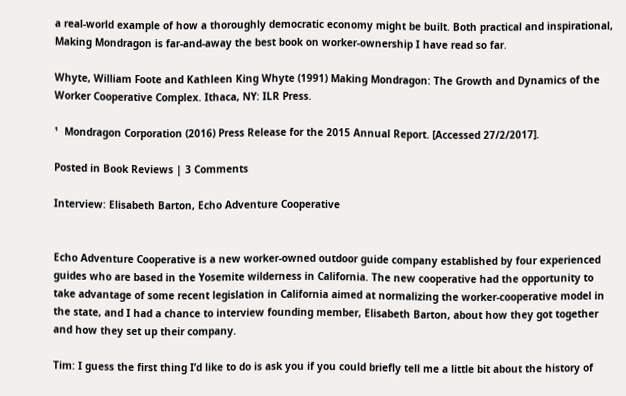a real-world example of how a thoroughly democratic economy might be built. Both practical and inspirational, Making Mondragon is far-and-away the best book on worker-ownership I have read so far.

Whyte, William Foote and Kathleen King Whyte (1991) Making Mondragon: The Growth and Dynamics of the Worker Cooperative Complex. Ithaca, NY: ILR Press.

¹  Mondragon Corporation (2016) Press Release for the 2015 Annual Report. [Accessed 27/2/2017].

Posted in Book Reviews | 3 Comments

Interview: Elisabeth Barton, Echo Adventure Cooperative


Echo Adventure Cooperative is a new worker-owned outdoor guide company established by four experienced guides who are based in the Yosemite wilderness in California. The new cooperative had the opportunity to take advantage of some recent legislation in California aimed at normalizing the worker-cooperative model in the state, and I had a chance to interview founding member, Elisabeth Barton, about how they got together and how they set up their company.

Tim: I guess the first thing I’d like to do is ask you if you could briefly tell me a little bit about the history of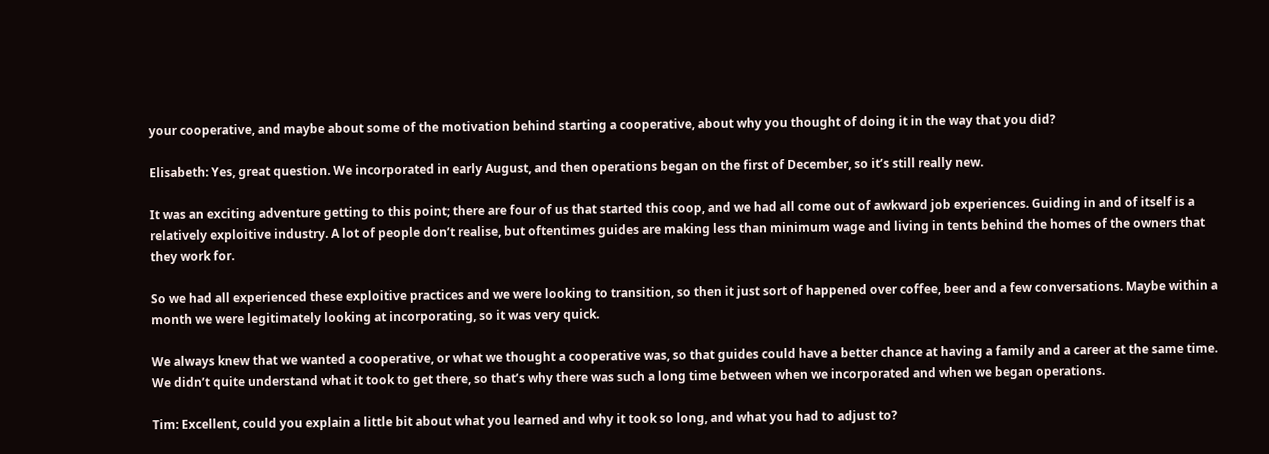your cooperative, and maybe about some of the motivation behind starting a cooperative, about why you thought of doing it in the way that you did?

Elisabeth: Yes, great question. We incorporated in early August, and then operations began on the first of December, so it’s still really new.

It was an exciting adventure getting to this point; there are four of us that started this coop, and we had all come out of awkward job experiences. Guiding in and of itself is a relatively exploitive industry. A lot of people don’t realise, but oftentimes guides are making less than minimum wage and living in tents behind the homes of the owners that they work for.

So we had all experienced these exploitive practices and we were looking to transition, so then it just sort of happened over coffee, beer and a few conversations. Maybe within a month we were legitimately looking at incorporating, so it was very quick.

We always knew that we wanted a cooperative, or what we thought a cooperative was, so that guides could have a better chance at having a family and a career at the same time. We didn’t quite understand what it took to get there, so that’s why there was such a long time between when we incorporated and when we began operations.

Tim: Excellent, could you explain a little bit about what you learned and why it took so long, and what you had to adjust to?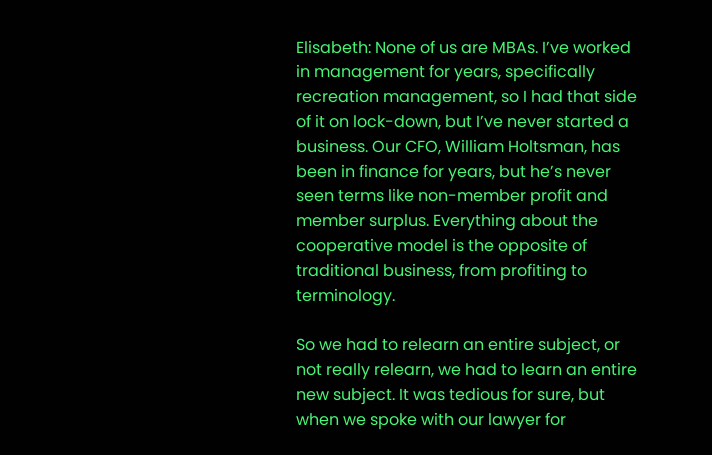Elisabeth: None of us are MBAs. I’ve worked in management for years, specifically recreation management, so I had that side of it on lock-down, but I’ve never started a business. Our CFO, William Holtsman, has been in finance for years, but he’s never seen terms like non-member profit and member surplus. Everything about the cooperative model is the opposite of traditional business, from profiting to terminology.

So we had to relearn an entire subject, or not really relearn, we had to learn an entire new subject. It was tedious for sure, but when we spoke with our lawyer for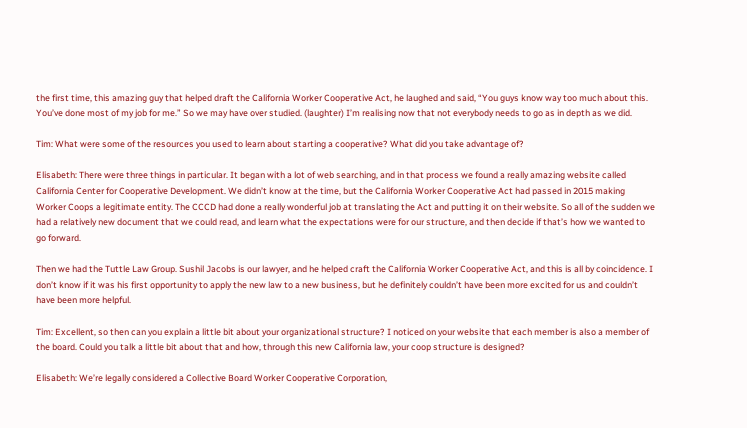the first time, this amazing guy that helped draft the California Worker Cooperative Act, he laughed and said, “You guys know way too much about this. You’ve done most of my job for me.” So we may have over studied. (laughter) I’m realising now that not everybody needs to go as in depth as we did.

Tim: What were some of the resources you used to learn about starting a cooperative? What did you take advantage of?

Elisabeth: There were three things in particular. It began with a lot of web searching, and in that process we found a really amazing website called California Center for Cooperative Development. We didn’t know at the time, but the California Worker Cooperative Act had passed in 2015 making Worker Coops a legitimate entity. The CCCD had done a really wonderful job at translating the Act and putting it on their website. So all of the sudden we had a relatively new document that we could read, and learn what the expectations were for our structure, and then decide if that’s how we wanted to go forward.

Then we had the Tuttle Law Group. Sushil Jacobs is our lawyer, and he helped craft the California Worker Cooperative Act, and this is all by coincidence. I don’t know if it was his first opportunity to apply the new law to a new business, but he definitely couldn’t have been more excited for us and couldn’t have been more helpful.

Tim: Excellent, so then can you explain a little bit about your organizational structure? I noticed on your website that each member is also a member of the board. Could you talk a little bit about that and how, through this new California law, your coop structure is designed?

Elisabeth: We’re legally considered a Collective Board Worker Cooperative Corporation,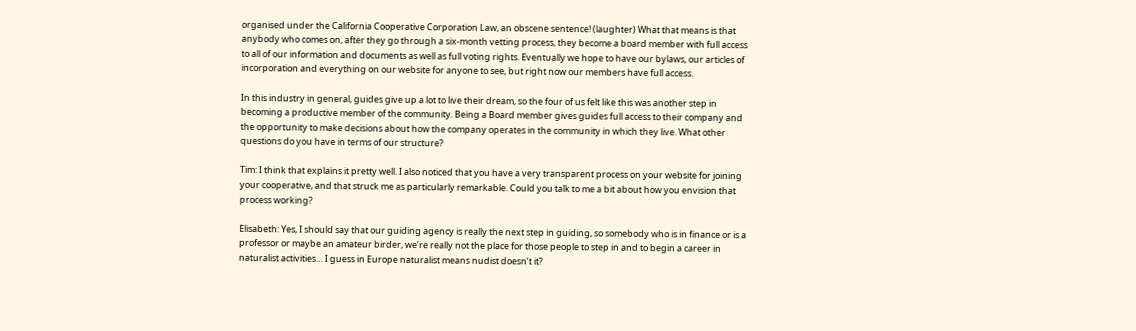organised under the California Cooperative Corporation Law, an obscene sentence! (laughter) What that means is that anybody who comes on, after they go through a six-month vetting process, they become a board member with full access to all of our information and documents as well as full voting rights. Eventually we hope to have our bylaws, our articles of incorporation and everything on our website for anyone to see, but right now our members have full access.

In this industry in general, guides give up a lot to live their dream, so the four of us felt like this was another step in becoming a productive member of the community. Being a Board member gives guides full access to their company and the opportunity to make decisions about how the company operates in the community in which they live. What other questions do you have in terms of our structure?

Tim: I think that explains it pretty well. I also noticed that you have a very transparent process on your website for joining your cooperative, and that struck me as particularly remarkable. Could you talk to me a bit about how you envision that process working?

Elisabeth: Yes, I should say that our guiding agency is really the next step in guiding, so somebody who is in finance or is a professor or maybe an amateur birder, we’re really not the place for those people to step in and to begin a career in naturalist activities… I guess in Europe naturalist means nudist doesn’t it?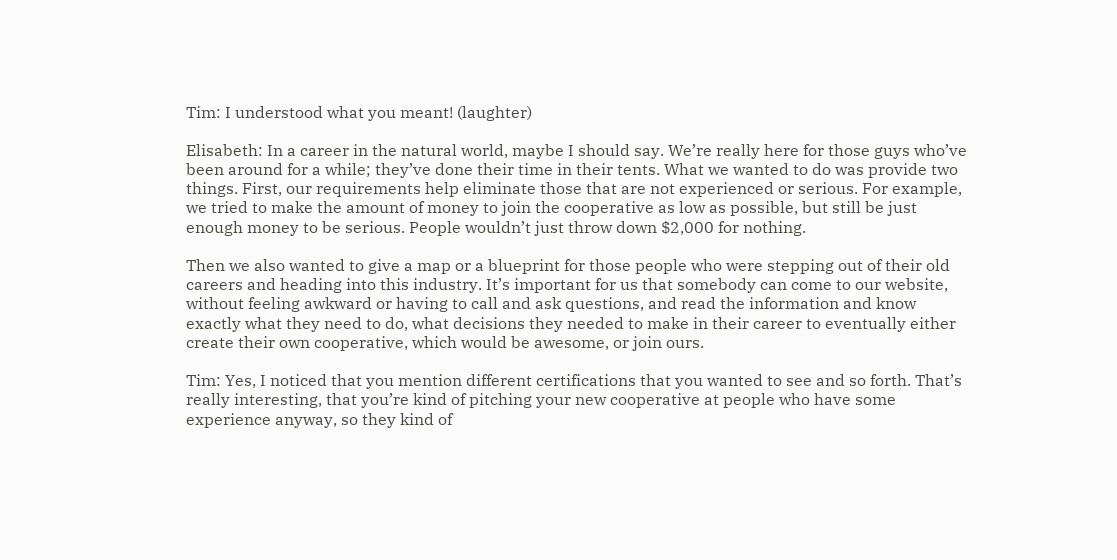Tim: I understood what you meant! (laughter)

Elisabeth: In a career in the natural world, maybe I should say. We’re really here for those guys who’ve been around for a while; they’ve done their time in their tents. What we wanted to do was provide two things. First, our requirements help eliminate those that are not experienced or serious. For example, we tried to make the amount of money to join the cooperative as low as possible, but still be just enough money to be serious. People wouldn’t just throw down $2,000 for nothing.

Then we also wanted to give a map or a blueprint for those people who were stepping out of their old careers and heading into this industry. It’s important for us that somebody can come to our website, without feeling awkward or having to call and ask questions, and read the information and know exactly what they need to do, what decisions they needed to make in their career to eventually either create their own cooperative, which would be awesome, or join ours.

Tim: Yes, I noticed that you mention different certifications that you wanted to see and so forth. That’s really interesting, that you’re kind of pitching your new cooperative at people who have some experience anyway, so they kind of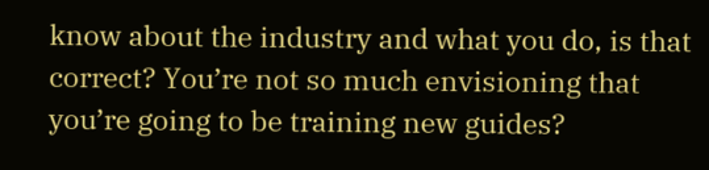know about the industry and what you do, is that correct? You’re not so much envisioning that you’re going to be training new guides?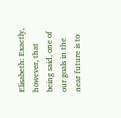Elisabeth: Exactly, however, that being said, one of our goals in the near future is to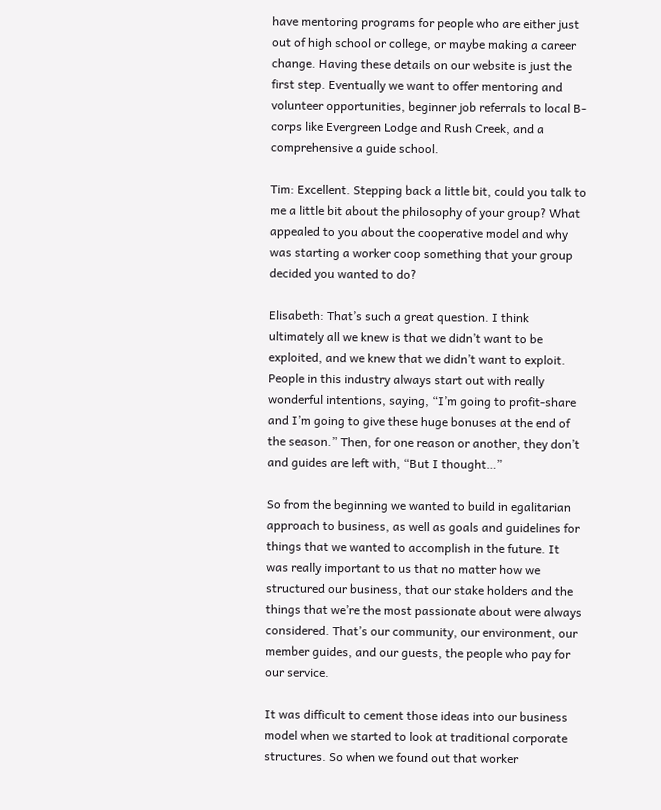have mentoring programs for people who are either just out of high school or college, or maybe making a career change. Having these details on our website is just the first step. Eventually we want to offer mentoring and volunteer opportunities, beginner job referrals to local B-corps like Evergreen Lodge and Rush Creek, and a comprehensive a guide school.

Tim: Excellent. Stepping back a little bit, could you talk to me a little bit about the philosophy of your group? What appealed to you about the cooperative model and why was starting a worker coop something that your group decided you wanted to do?

Elisabeth: That’s such a great question. I think ultimately all we knew is that we didn’t want to be exploited, and we knew that we didn’t want to exploit. People in this industry always start out with really wonderful intentions, saying, “I’m going to profit-share and I’m going to give these huge bonuses at the end of the season.” Then, for one reason or another, they don’t and guides are left with, “But I thought…”

So from the beginning we wanted to build in egalitarian approach to business, as well as goals and guidelines for things that we wanted to accomplish in the future. It was really important to us that no matter how we structured our business, that our stake holders and the things that we’re the most passionate about were always considered. That’s our community, our environment, our member guides, and our guests, the people who pay for our service.

It was difficult to cement those ideas into our business model when we started to look at traditional corporate structures. So when we found out that worker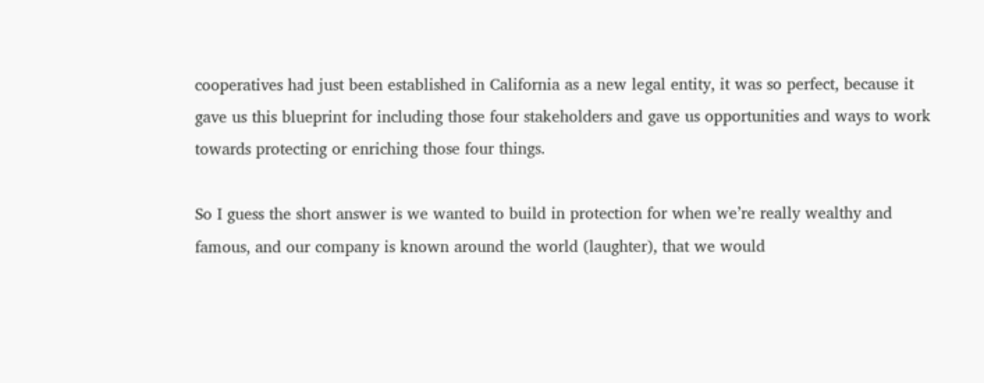cooperatives had just been established in California as a new legal entity, it was so perfect, because it gave us this blueprint for including those four stakeholders and gave us opportunities and ways to work towards protecting or enriching those four things.

So I guess the short answer is we wanted to build in protection for when we’re really wealthy and famous, and our company is known around the world (laughter), that we would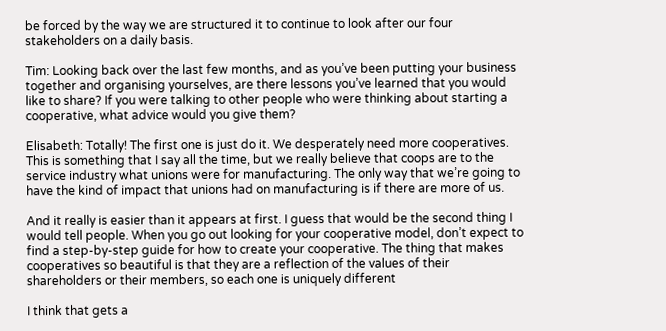be forced by the way we are structured it to continue to look after our four stakeholders on a daily basis.

Tim: Looking back over the last few months, and as you’ve been putting your business together and organising yourselves, are there lessons you’ve learned that you would like to share? If you were talking to other people who were thinking about starting a cooperative, what advice would you give them?

Elisabeth: Totally! The first one is just do it. We desperately need more cooperatives. This is something that I say all the time, but we really believe that coops are to the service industry what unions were for manufacturing. The only way that we’re going to have the kind of impact that unions had on manufacturing is if there are more of us.

And it really is easier than it appears at first. I guess that would be the second thing I would tell people. When you go out looking for your cooperative model, don’t expect to find a step-by-step guide for how to create your cooperative. The thing that makes cooperatives so beautiful is that they are a reflection of the values of their shareholders or their members, so each one is uniquely different

I think that gets a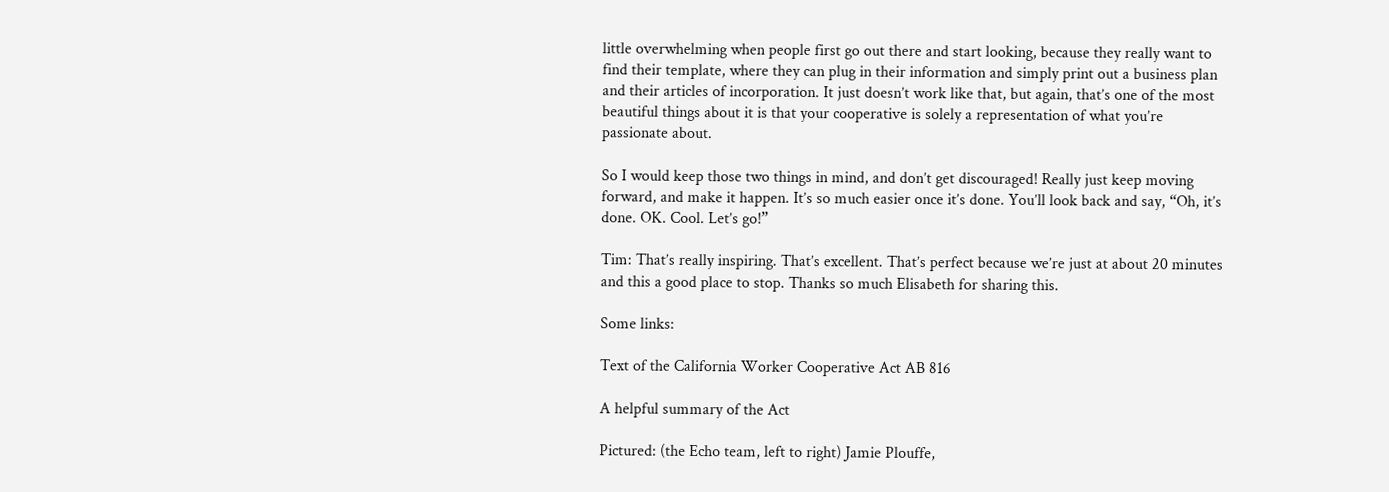little overwhelming when people first go out there and start looking, because they really want to find their template, where they can plug in their information and simply print out a business plan and their articles of incorporation. It just doesn’t work like that, but again, that’s one of the most beautiful things about it is that your cooperative is solely a representation of what you’re passionate about.

So I would keep those two things in mind, and don’t get discouraged! Really just keep moving forward, and make it happen. It’s so much easier once it’s done. You’ll look back and say, “Oh, it’s done. OK. Cool. Let’s go!”

Tim: That’s really inspiring. That’s excellent. That’s perfect because we’re just at about 20 minutes and this a good place to stop. Thanks so much Elisabeth for sharing this.

Some links:

Text of the California Worker Cooperative Act AB 816

A helpful summary of the Act

Pictured: (the Echo team, left to right) Jamie Plouffe,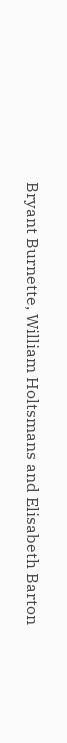Bryant Burnette, William Holtsmans and Elisabeth Barton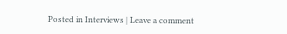Posted in Interviews | Leave a comment